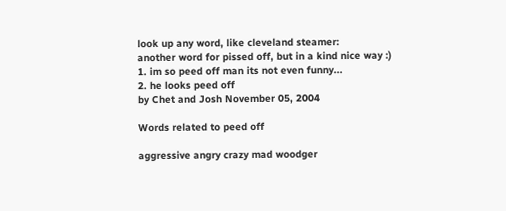look up any word, like cleveland steamer:
another word for pissed off, but in a kind nice way :)
1. im so peed off man its not even funny...
2. he looks peed off
by Chet and Josh November 05, 2004

Words related to peed off

aggressive angry crazy mad woodger